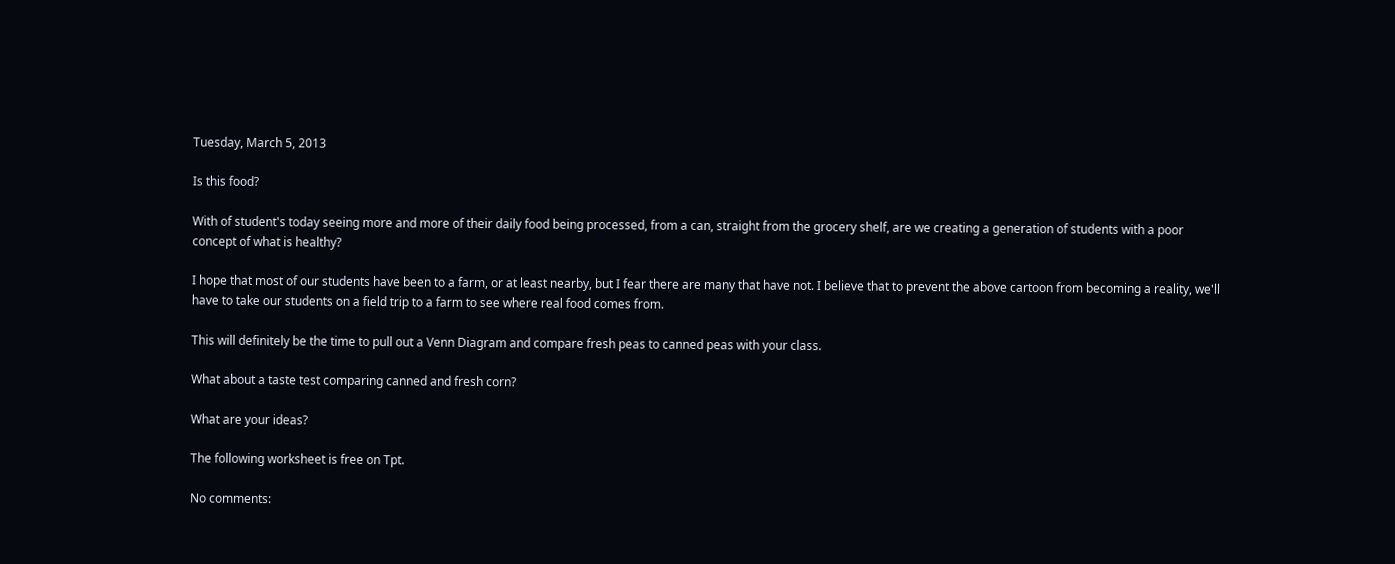Tuesday, March 5, 2013

Is this food?

With of student's today seeing more and more of their daily food being processed, from a can, straight from the grocery shelf, are we creating a generation of students with a poor concept of what is healthy?

I hope that most of our students have been to a farm, or at least nearby, but I fear there are many that have not. I believe that to prevent the above cartoon from becoming a reality, we'll have to take our students on a field trip to a farm to see where real food comes from.

This will definitely be the time to pull out a Venn Diagram and compare fresh peas to canned peas with your class.

What about a taste test comparing canned and fresh corn?

What are your ideas?

The following worksheet is free on Tpt.

No comments: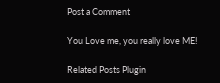Post a Comment

You Love me, you really love ME!

Related Posts Plugin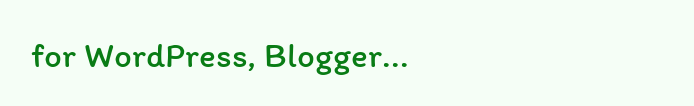for WordPress, Blogger...